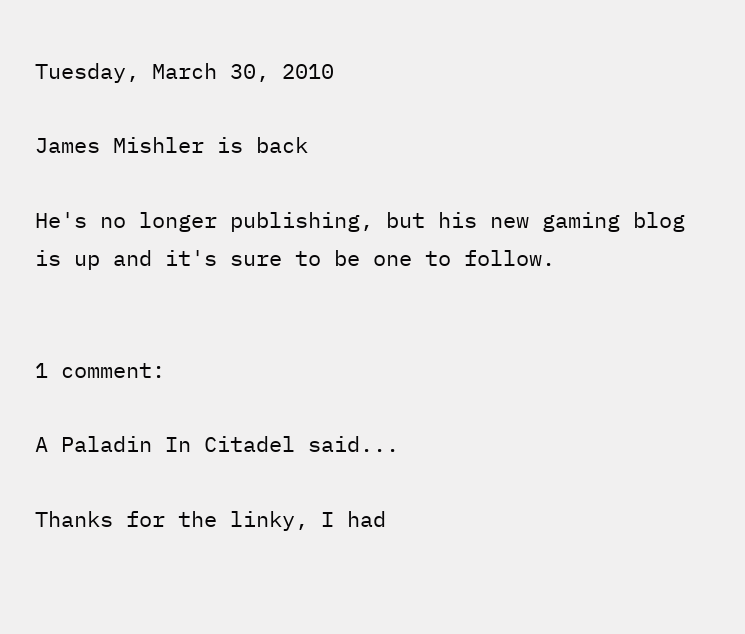Tuesday, March 30, 2010

James Mishler is back

He's no longer publishing, but his new gaming blog is up and it's sure to be one to follow.


1 comment:

A Paladin In Citadel said...

Thanks for the linky, I had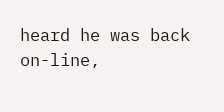heard he was back on-line,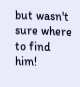but wasn't sure where to find him!